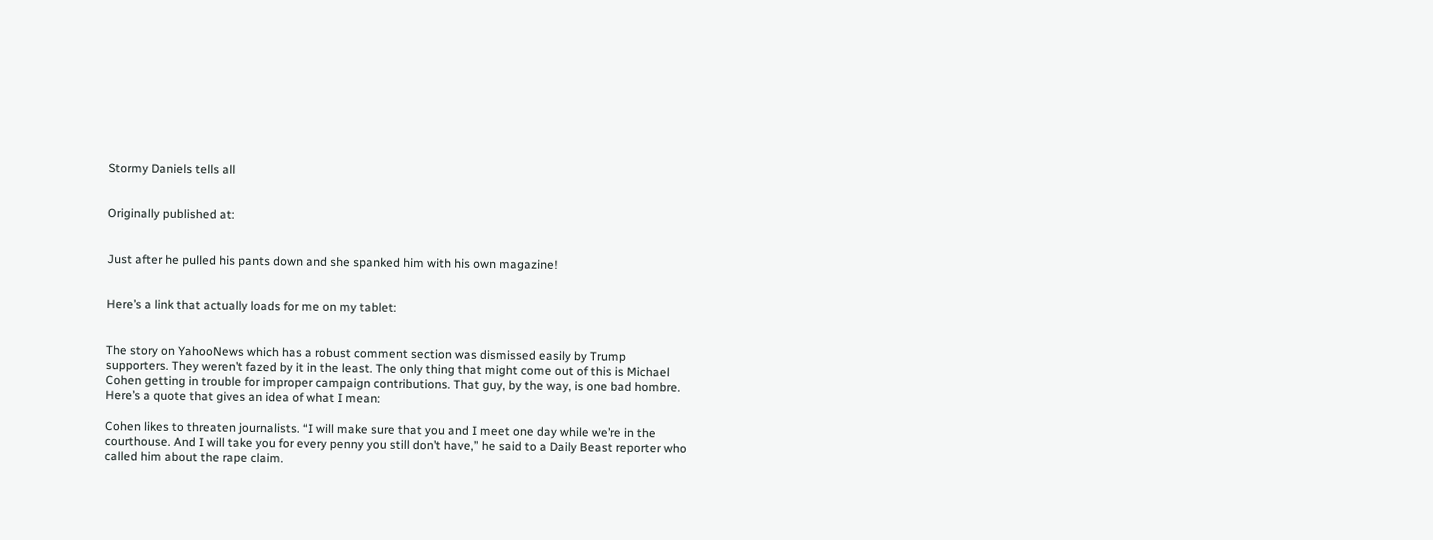Stormy Daniels tells all


Originally published at:


Just after he pulled his pants down and she spanked him with his own magazine!


Here’s a link that actually loads for me on my tablet:


The story on YahooNews which has a robust comment section was dismissed easily by Trump supporters. They weren’t fazed by it in the least. The only thing that might come out of this is Michael Cohen getting in trouble for improper campaign contributions. That guy, by the way, is one bad hombre. Here’s a quote that gives an idea of what I mean:

Cohen likes to threaten journalists. “I will make sure that you and I meet one day while we’re in the courthouse. And I will take you for every penny you still don’t have,” he said to a Daily Beast reporter who called him about the rape claim.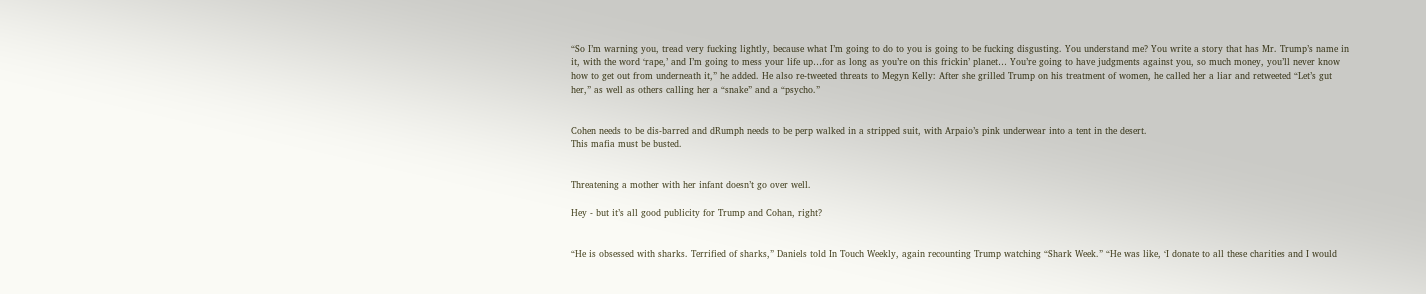“So I’m warning you, tread very fucking lightly, because what I’m going to do to you is going to be fucking disgusting. You understand me? You write a story that has Mr. Trump’s name in it, with the word ‘rape,’ and I’m going to mess your life up…for as long as you’re on this frickin’ planet… You’re going to have judgments against you, so much money, you’ll never know how to get out from underneath it,” he added. He also re-tweeted threats to Megyn Kelly: After she grilled Trump on his treatment of women, he called her a liar and retweeted “Let’s gut her,” as well as others calling her a “snake” and a “psycho.”


Cohen needs to be dis-barred and dRumph needs to be perp walked in a stripped suit, with Arpaio’s pink underwear into a tent in the desert.
This mafia must be busted.


Threatening a mother with her infant doesn’t go over well.

Hey - but it’s all good publicity for Trump and Cohan, right?


“He is obsessed with sharks. Terrified of sharks,” Daniels told In Touch Weekly, again recounting Trump watching “Shark Week.” “He was like, ‘I donate to all these charities and I would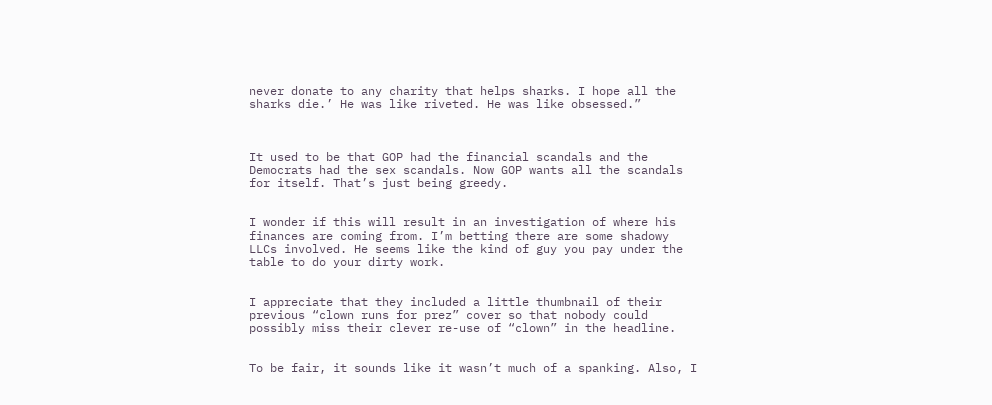never donate to any charity that helps sharks. I hope all the sharks die.’ He was like riveted. He was like obsessed.”



It used to be that GOP had the financial scandals and the Democrats had the sex scandals. Now GOP wants all the scandals for itself. That’s just being greedy.


I wonder if this will result in an investigation of where his finances are coming from. I’m betting there are some shadowy LLCs involved. He seems like the kind of guy you pay under the table to do your dirty work.


I appreciate that they included a little thumbnail of their previous “clown runs for prez” cover so that nobody could possibly miss their clever re-use of “clown” in the headline.


To be fair, it sounds like it wasn’t much of a spanking. Also, I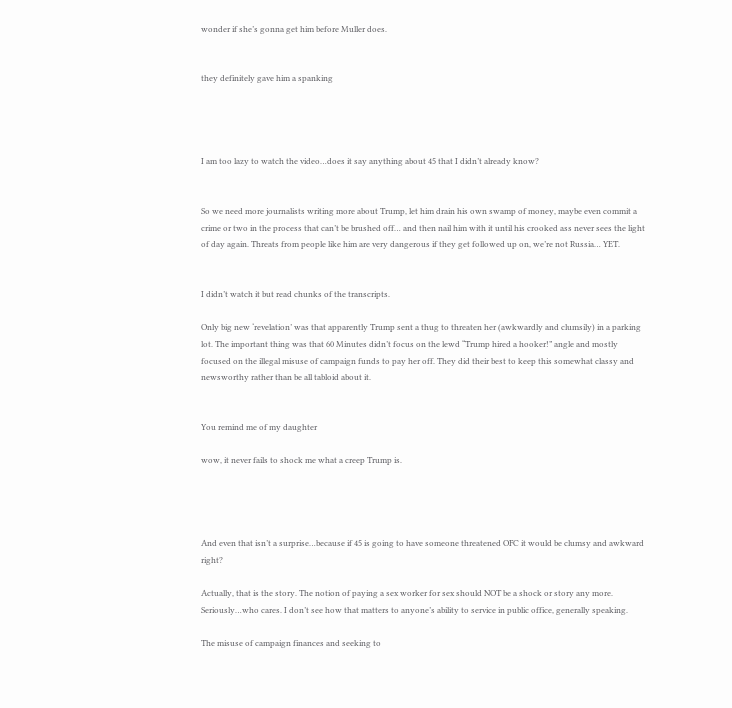wonder if she’s gonna get him before Muller does.


they definitely gave him a spanking




I am too lazy to watch the video…does it say anything about 45 that I didn’t already know?


So we need more journalists writing more about Trump, let him drain his own swamp of money, maybe even commit a crime or two in the process that can’t be brushed off… and then nail him with it until his crooked ass never sees the light of day again. Threats from people like him are very dangerous if they get followed up on, we’re not Russia… YET.


I didn’t watch it but read chunks of the transcripts.

Only big new ‘revelation’ was that apparently Trump sent a thug to threaten her (awkwardly and clumsily) in a parking lot. The important thing was that 60 Minutes didn’t focus on the lewd “Trump hired a hooker!” angle and mostly focused on the illegal misuse of campaign funds to pay her off. They did their best to keep this somewhat classy and newsworthy rather than be all tabloid about it.


You remind me of my daughter

wow, it never fails to shock me what a creep Trump is.




And even that isn’t a surprise…because if 45 is going to have someone threatened OFC it would be clumsy and awkward right?

Actually, that is the story. The notion of paying a sex worker for sex should NOT be a shock or story any more. Seriously…who cares. I don’t see how that matters to anyone’s ability to service in public office, generally speaking.

The misuse of campaign finances and seeking to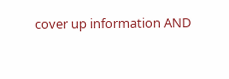cover up information AND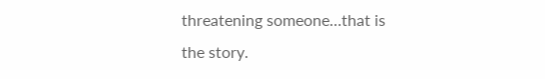threatening someone…that is the story.